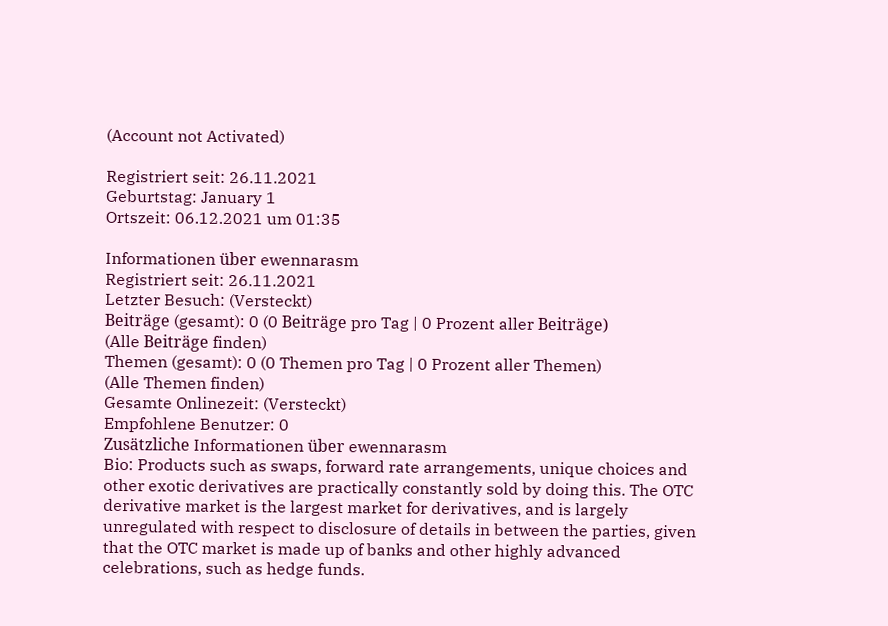(Account not Activated)

Registriert seit: 26.11.2021
Geburtstag: January 1
Ortszeit: 06.12.2021 um 01:35

Informationen über ewennarasm
Registriert seit: 26.11.2021
Letzter Besuch: (Versteckt)
Beiträge (gesamt): 0 (0 Beiträge pro Tag | 0 Prozent aller Beiträge)
(Alle Beiträge finden)
Themen (gesamt): 0 (0 Themen pro Tag | 0 Prozent aller Themen)
(Alle Themen finden)
Gesamte Onlinezeit: (Versteckt)
Empfohlene Benutzer: 0
Zusätzliche Informationen über ewennarasm
Bio: Products such as swaps, forward rate arrangements, unique choices and other exotic derivatives are practically constantly sold by doing this. The OTC derivative market is the largest market for derivatives, and is largely unregulated with respect to disclosure of details in between the parties, given that the OTC market is made up of banks and other highly advanced celebrations, such as hedge funds.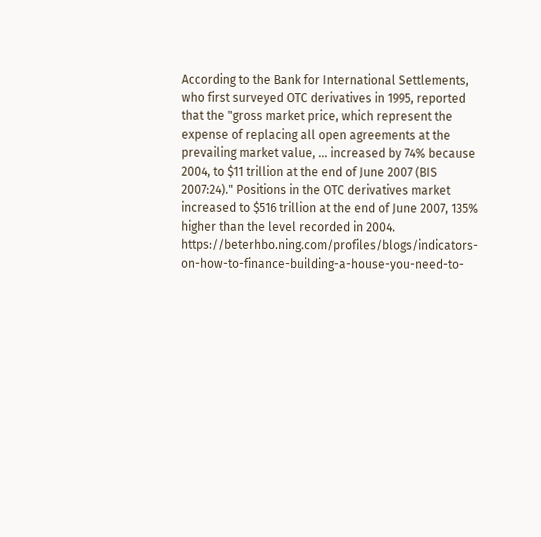According to the Bank for International Settlements, who first surveyed OTC derivatives in 1995, reported that the "gross market price, which represent the expense of replacing all open agreements at the prevailing market value, ... increased by 74% because 2004, to $11 trillion at the end of June 2007 (BIS 2007:24)." Positions in the OTC derivatives market increased to $516 trillion at the end of June 2007, 135% higher than the level recorded in 2004. https://beterhbo.ning.com/profiles/blogs/indicators-on-how-to-finance-building-a-house-you-need-to-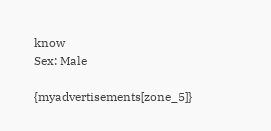know
Sex: Male

{myadvertisements[zone_5]}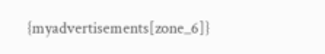{myadvertisements[zone_6]}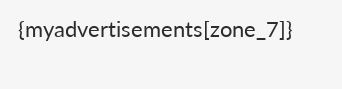{myadvertisements[zone_7]}